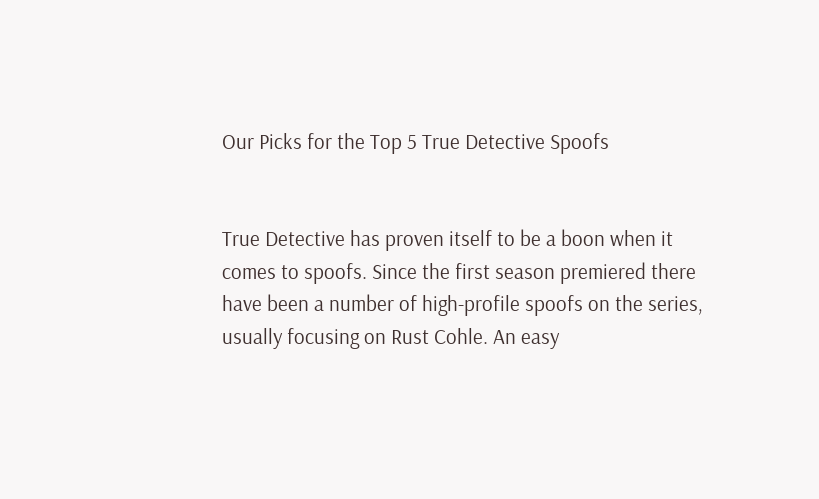Our Picks for the Top 5 True Detective Spoofs


True Detective has proven itself to be a boon when it comes to spoofs. Since the first season premiered there have been a number of high-profile spoofs on the series, usually focusing on Rust Cohle. An easy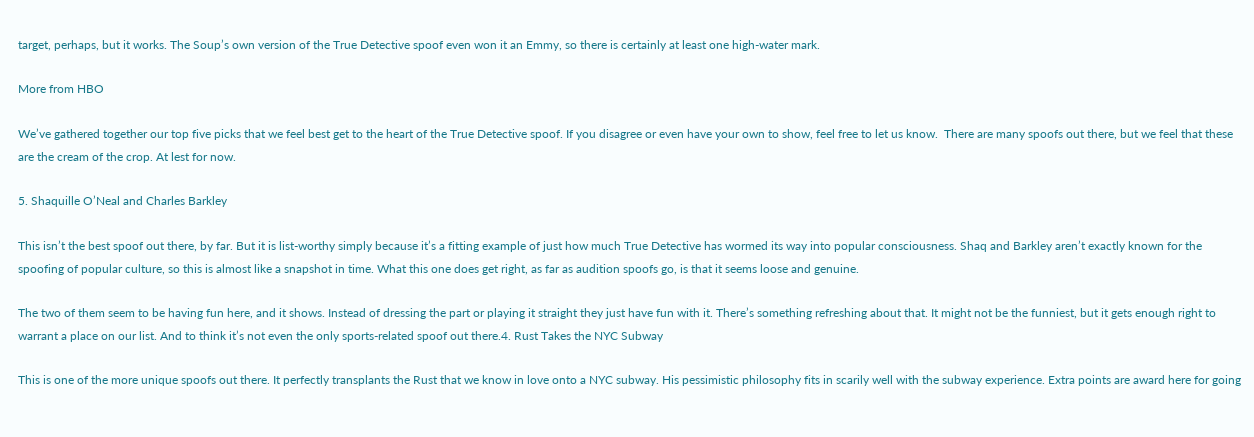target, perhaps, but it works. The Soup’s own version of the True Detective spoof even won it an Emmy, so there is certainly at least one high-water mark.

More from HBO

We’ve gathered together our top five picks that we feel best get to the heart of the True Detective spoof. If you disagree or even have your own to show, feel free to let us know.  There are many spoofs out there, but we feel that these are the cream of the crop. At lest for now.

5. Shaquille O’Neal and Charles Barkley

This isn’t the best spoof out there, by far. But it is list-worthy simply because it’s a fitting example of just how much True Detective has wormed its way into popular consciousness. Shaq and Barkley aren’t exactly known for the spoofing of popular culture, so this is almost like a snapshot in time. What this one does get right, as far as audition spoofs go, is that it seems loose and genuine.

The two of them seem to be having fun here, and it shows. Instead of dressing the part or playing it straight they just have fun with it. There’s something refreshing about that. It might not be the funniest, but it gets enough right to warrant a place on our list. And to think it’s not even the only sports-related spoof out there.4. Rust Takes the NYC Subway

This is one of the more unique spoofs out there. It perfectly transplants the Rust that we know in love onto a NYC subway. His pessimistic philosophy fits in scarily well with the subway experience. Extra points are award here for going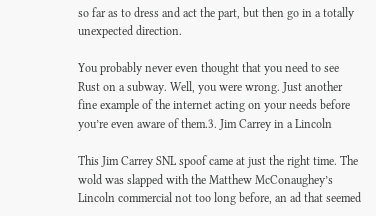so far as to dress and act the part, but then go in a totally unexpected direction.

You probably never even thought that you need to see Rust on a subway. Well, you were wrong. Just another fine example of the internet acting on your needs before you’re even aware of them.3. Jim Carrey in a Lincoln

This Jim Carrey SNL spoof came at just the right time. The wold was slapped with the Matthew McConaughey’s Lincoln commercial not too long before, an ad that seemed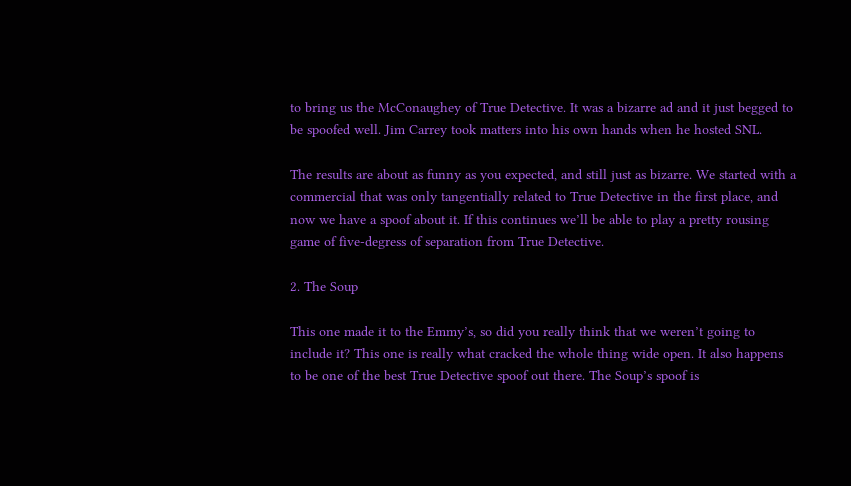to bring us the McConaughey of True Detective. It was a bizarre ad and it just begged to be spoofed well. Jim Carrey took matters into his own hands when he hosted SNL.

The results are about as funny as you expected, and still just as bizarre. We started with a commercial that was only tangentially related to True Detective in the first place, and now we have a spoof about it. If this continues we’ll be able to play a pretty rousing game of five-degress of separation from True Detective.

2. The Soup

This one made it to the Emmy’s, so did you really think that we weren’t going to include it? This one is really what cracked the whole thing wide open. It also happens to be one of the best True Detective spoof out there. The Soup’s spoof is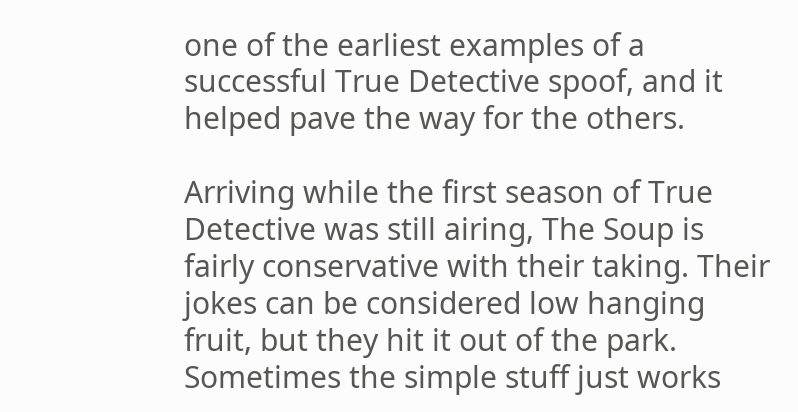one of the earliest examples of a successful True Detective spoof, and it helped pave the way for the others.

Arriving while the first season of True Detective was still airing, The Soup is fairly conservative with their taking. Their jokes can be considered low hanging fruit, but they hit it out of the park. Sometimes the simple stuff just works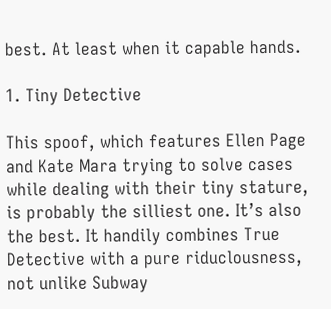best. At least when it capable hands.

1. Tiny Detective

This spoof, which features Ellen Page and Kate Mara trying to solve cases while dealing with their tiny stature, is probably the silliest one. It’s also the best. It handily combines True Detective with a pure riduclousness, not unlike Subway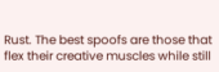Rust. The best spoofs are those that flex their creative muscles while still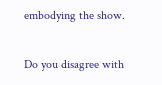embodying the show.

Do you disagree with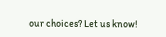our choices? Let us know!